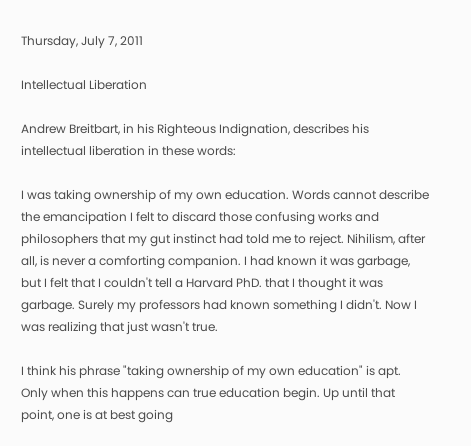Thursday, July 7, 2011

Intellectual Liberation

Andrew Breitbart, in his Righteous Indignation, describes his intellectual liberation in these words:

I was taking ownership of my own education. Words cannot describe the emancipation I felt to discard those confusing works and philosophers that my gut instinct had told me to reject. Nihilism, after all, is never a comforting companion. I had known it was garbage, but I felt that I couldn't tell a Harvard PhD. that I thought it was garbage. Surely my professors had known something I didn't. Now I was realizing that just wasn't true.

I think his phrase "taking ownership of my own education" is apt. Only when this happens can true education begin. Up until that point, one is at best going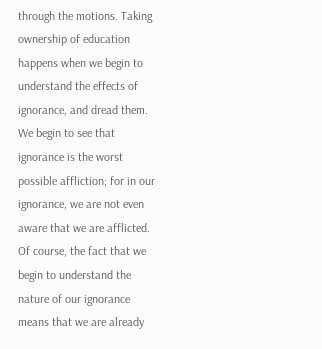through the motions. Taking ownership of education happens when we begin to understand the effects of ignorance, and dread them. We begin to see that ignorance is the worst possible affliction; for in our ignorance, we are not even aware that we are afflicted. Of course, the fact that we begin to understand the nature of our ignorance means that we are already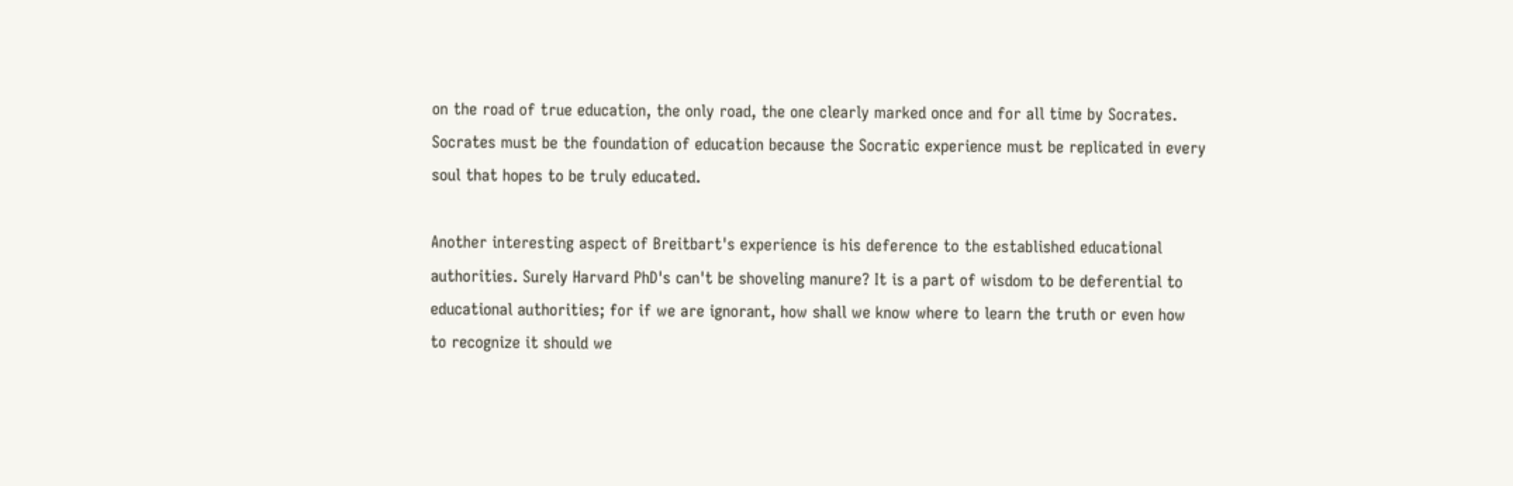on the road of true education, the only road, the one clearly marked once and for all time by Socrates. Socrates must be the foundation of education because the Socratic experience must be replicated in every soul that hopes to be truly educated.

Another interesting aspect of Breitbart's experience is his deference to the established educational authorities. Surely Harvard PhD's can't be shoveling manure? It is a part of wisdom to be deferential to educational authorities; for if we are ignorant, how shall we know where to learn the truth or even how to recognize it should we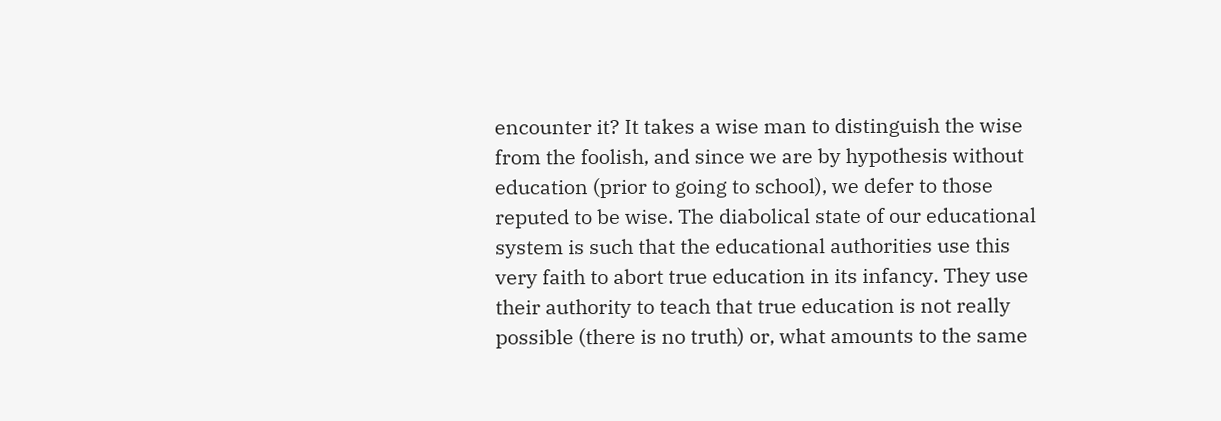encounter it? It takes a wise man to distinguish the wise from the foolish, and since we are by hypothesis without education (prior to going to school), we defer to those reputed to be wise. The diabolical state of our educational system is such that the educational authorities use this very faith to abort true education in its infancy. They use their authority to teach that true education is not really possible (there is no truth) or, what amounts to the same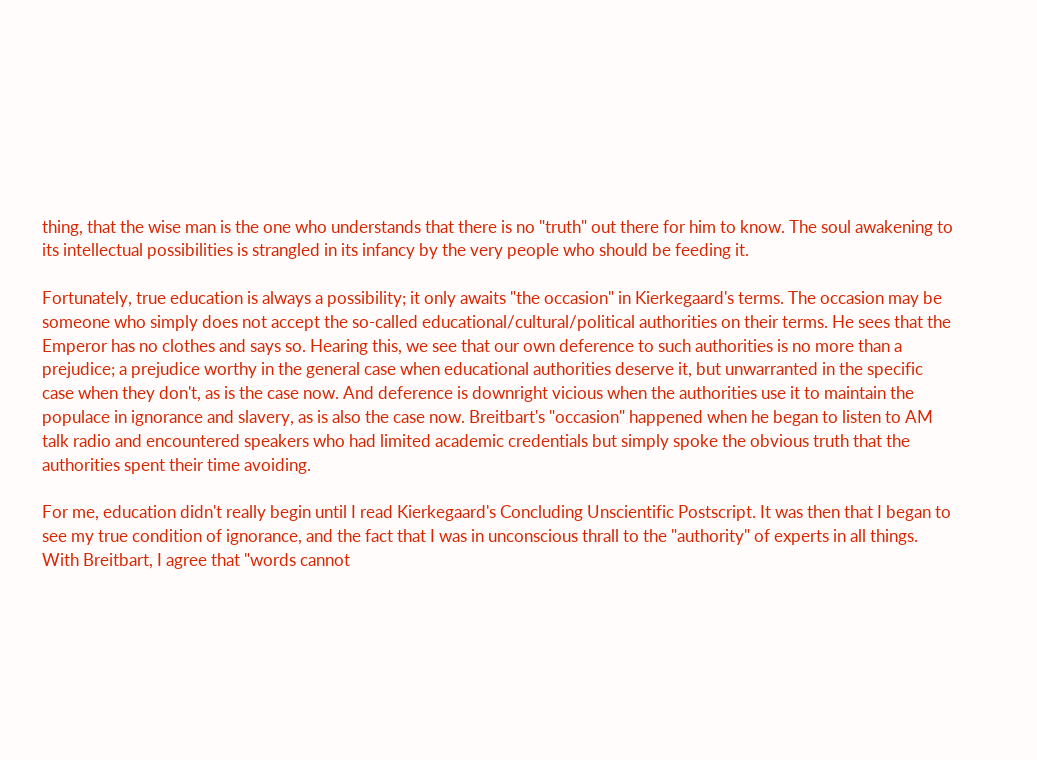thing, that the wise man is the one who understands that there is no "truth" out there for him to know. The soul awakening to its intellectual possibilities is strangled in its infancy by the very people who should be feeding it.

Fortunately, true education is always a possibility; it only awaits "the occasion" in Kierkegaard's terms. The occasion may be someone who simply does not accept the so-called educational/cultural/political authorities on their terms. He sees that the Emperor has no clothes and says so. Hearing this, we see that our own deference to such authorities is no more than a prejudice; a prejudice worthy in the general case when educational authorities deserve it, but unwarranted in the specific case when they don't, as is the case now. And deference is downright vicious when the authorities use it to maintain the populace in ignorance and slavery, as is also the case now. Breitbart's "occasion" happened when he began to listen to AM talk radio and encountered speakers who had limited academic credentials but simply spoke the obvious truth that the authorities spent their time avoiding.

For me, education didn't really begin until I read Kierkegaard's Concluding Unscientific Postscript. It was then that I began to see my true condition of ignorance, and the fact that I was in unconscious thrall to the "authority" of experts in all things. With Breitbart, I agree that "words cannot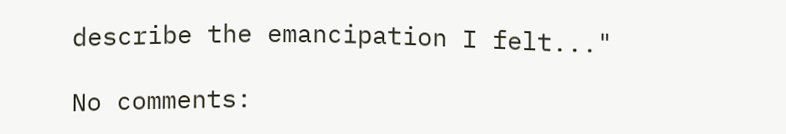describe the emancipation I felt..."

No comments: